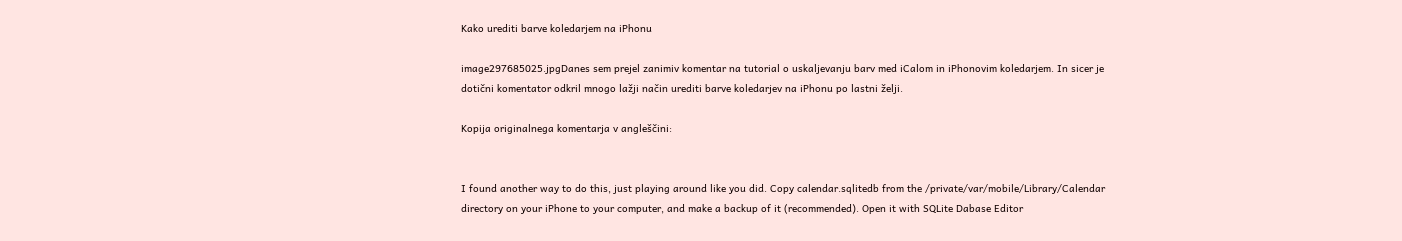Kako urediti barve koledarjem na iPhonu

image297685025.jpgDanes sem prejel zanimiv komentar na tutorial o uskaljevanju barv med iCalom in iPhonovim koledarjem. In sicer je dotični komentator odkril mnogo lažji način urediti barve koledarjev na iPhonu po lastni želji.

Kopija originalnega komentarja v angleščini:


I found another way to do this, just playing around like you did. Copy calendar.sqlitedb from the /private/var/mobile/Library/Calendar directory on your iPhone to your computer, and make a backup of it (recommended). Open it with SQLite Dabase Editor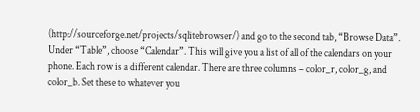(http://sourceforge.net/projects/sqlitebrowser/) and go to the second tab, “Browse Data”. Under “Table”, choose “Calendar”. This will give you a list of all of the calendars on your phone. Each row is a different calendar. There are three columns – color_r, color_g, and color_b. Set these to whatever you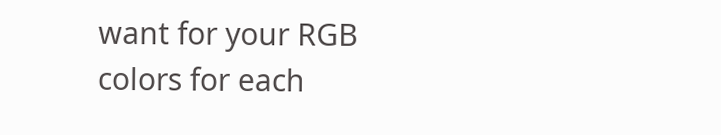want for your RGB colors for each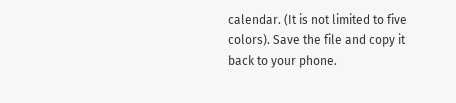calendar. (It is not limited to five colors). Save the file and copy it back to your phone.